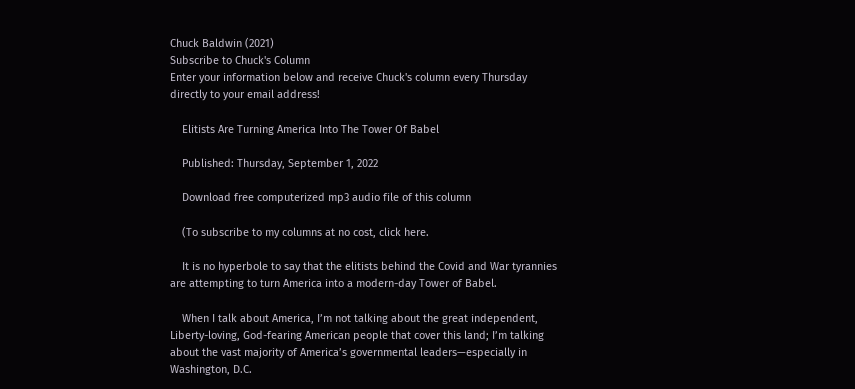Chuck Baldwin (2021)
Subscribe to Chuck's Column
Enter your information below and receive Chuck's column every Thursday directly to your email address!

    Elitists Are Turning America Into The Tower Of Babel

    Published: Thursday, September 1, 2022

    Download free computerized mp3 audio file of this column

    (To subscribe to my columns at no cost, click here.

    It is no hyperbole to say that the elitists behind the Covid and War tyrannies are attempting to turn America into a modern-day Tower of Babel.

    When I talk about America, I’m not talking about the great independent, Liberty-loving, God-fearing American people that cover this land; I’m talking about the vast majority of America’s governmental leaders—especially in Washington, D.C.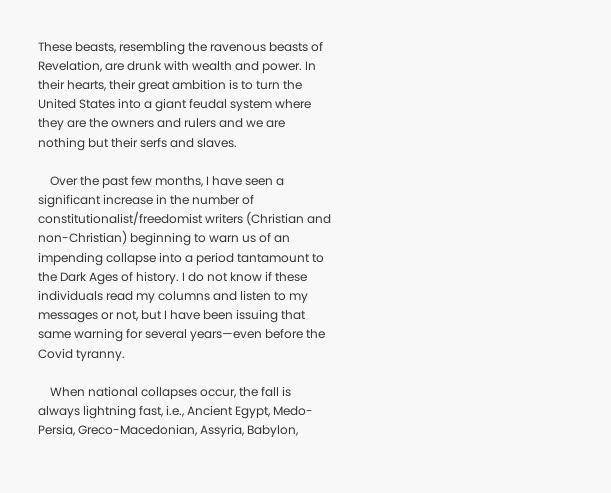These beasts, resembling the ravenous beasts of Revelation, are drunk with wealth and power. In their hearts, their great ambition is to turn the United States into a giant feudal system where they are the owners and rulers and we are nothing but their serfs and slaves.

    Over the past few months, I have seen a significant increase in the number of constitutionalist/freedomist writers (Christian and non-Christian) beginning to warn us of an impending collapse into a period tantamount to the Dark Ages of history. I do not know if these individuals read my columns and listen to my messages or not, but I have been issuing that same warning for several years—even before the Covid tyranny.

    When national collapses occur, the fall is always lightning fast, i.e., Ancient Egypt, Medo-Persia, Greco-Macedonian, Assyria, Babylon,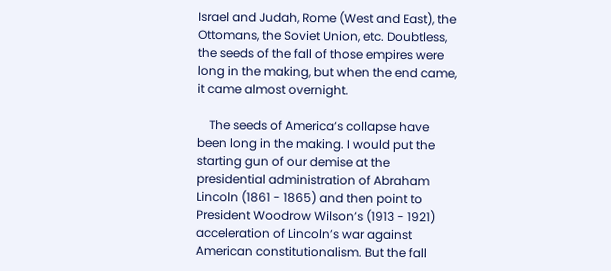Israel and Judah, Rome (West and East), the Ottomans, the Soviet Union, etc. Doubtless, the seeds of the fall of those empires were long in the making, but when the end came, it came almost overnight.

    The seeds of America’s collapse have been long in the making. I would put the starting gun of our demise at the presidential administration of Abraham Lincoln (1861 - 1865) and then point to President Woodrow Wilson’s (1913 - 1921) acceleration of Lincoln’s war against American constitutionalism. But the fall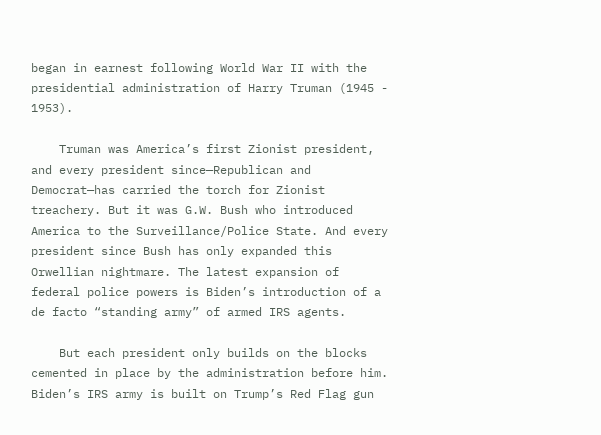began in earnest following World War II with the presidential administration of Harry Truman (1945 - 1953).

    Truman was America’s first Zionist president, and every president since—Republican and Democrat—has carried the torch for Zionist treachery. But it was G.W. Bush who introduced America to the Surveillance/Police State. And every president since Bush has only expanded this Orwellian nightmare. The latest expansion of federal police powers is Biden’s introduction of a de facto “standing army” of armed IRS agents.

    But each president only builds on the blocks cemented in place by the administration before him. Biden’s IRS army is built on Trump’s Red Flag gun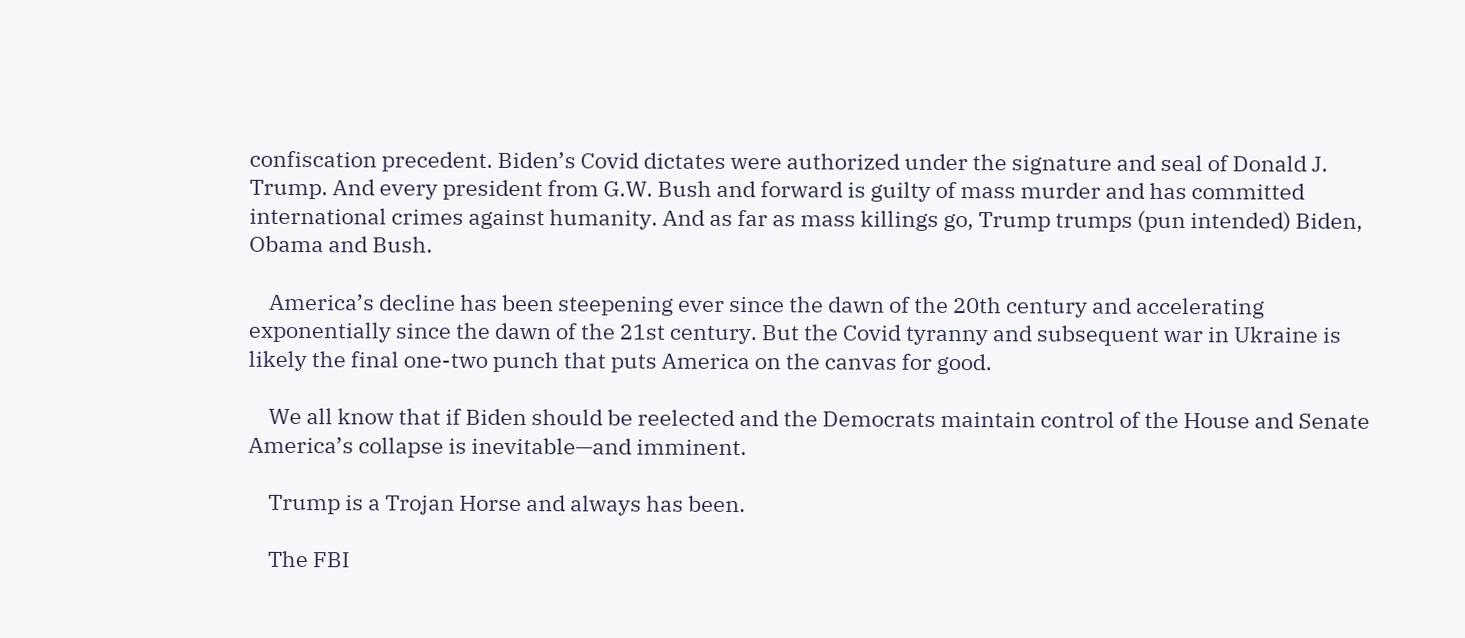confiscation precedent. Biden’s Covid dictates were authorized under the signature and seal of Donald J. Trump. And every president from G.W. Bush and forward is guilty of mass murder and has committed international crimes against humanity. And as far as mass killings go, Trump trumps (pun intended) Biden, Obama and Bush.

    America’s decline has been steepening ever since the dawn of the 20th century and accelerating exponentially since the dawn of the 21st century. But the Covid tyranny and subsequent war in Ukraine is likely the final one-two punch that puts America on the canvas for good.

    We all know that if Biden should be reelected and the Democrats maintain control of the House and Senate America’s collapse is inevitable—and imminent.

    Trump is a Trojan Horse and always has been.

    The FBI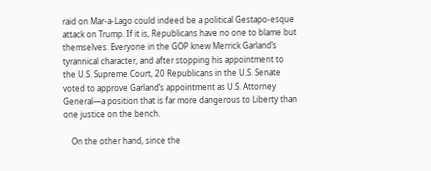raid on Mar-a-Lago could indeed be a political Gestapo-esque attack on Trump. If it is, Republicans have no one to blame but themselves. Everyone in the GOP knew Merrick Garland’s tyrannical character, and after stopping his appointment to the U.S. Supreme Court, 20 Republicans in the U.S. Senate voted to approve Garland’s appointment as U.S. Attorney General—a position that is far more dangerous to Liberty than one justice on the bench.

    On the other hand, since the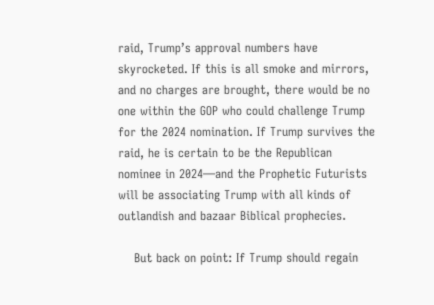raid, Trump’s approval numbers have skyrocketed. If this is all smoke and mirrors, and no charges are brought, there would be no one within the GOP who could challenge Trump for the 2024 nomination. If Trump survives the raid, he is certain to be the Republican nominee in 2024—and the Prophetic Futurists will be associating Trump with all kinds of outlandish and bazaar Biblical prophecies.

    But back on point: If Trump should regain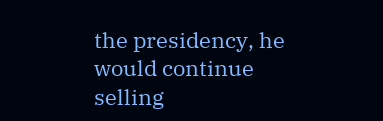the presidency, he would continue selling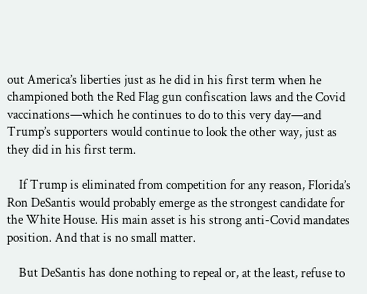out America’s liberties just as he did in his first term when he championed both the Red Flag gun confiscation laws and the Covid vaccinations—which he continues to do to this very day—and Trump’s supporters would continue to look the other way, just as they did in his first term.

    If Trump is eliminated from competition for any reason, Florida’s Ron DeSantis would probably emerge as the strongest candidate for the White House. His main asset is his strong anti-Covid mandates position. And that is no small matter.

    But DeSantis has done nothing to repeal or, at the least, refuse to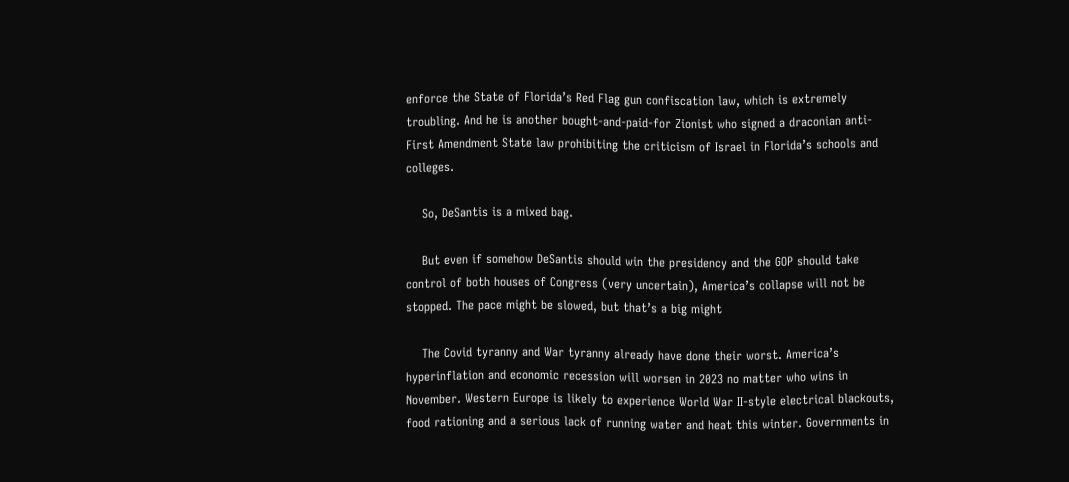enforce the State of Florida’s Red Flag gun confiscation law, which is extremely troubling. And he is another bought-and-paid-for Zionist who signed a draconian anti-First Amendment State law prohibiting the criticism of Israel in Florida’s schools and colleges.

    So, DeSantis is a mixed bag.

    But even if somehow DeSantis should win the presidency and the GOP should take control of both houses of Congress (very uncertain), America’s collapse will not be stopped. The pace might be slowed, but that’s a big might

    The Covid tyranny and War tyranny already have done their worst. America’s hyperinflation and economic recession will worsen in 2023 no matter who wins in November. Western Europe is likely to experience World War II-style electrical blackouts, food rationing and a serious lack of running water and heat this winter. Governments in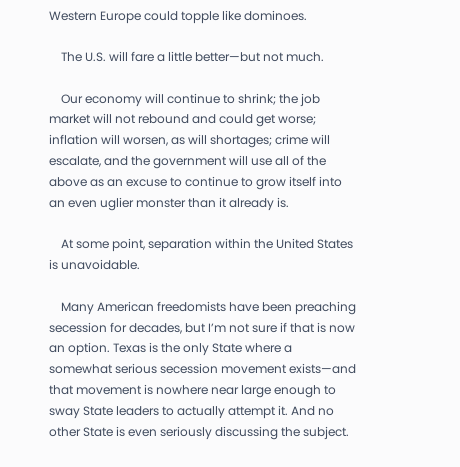Western Europe could topple like dominoes.

    The U.S. will fare a little better—but not much.

    Our economy will continue to shrink; the job market will not rebound and could get worse; inflation will worsen, as will shortages; crime will escalate, and the government will use all of the above as an excuse to continue to grow itself into an even uglier monster than it already is.

    At some point, separation within the United States is unavoidable.

    Many American freedomists have been preaching secession for decades, but I’m not sure if that is now an option. Texas is the only State where a somewhat serious secession movement exists—and that movement is nowhere near large enough to sway State leaders to actually attempt it. And no other State is even seriously discussing the subject.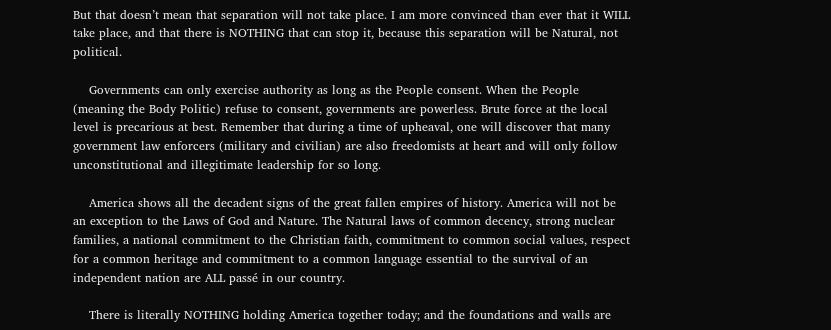But that doesn’t mean that separation will not take place. I am more convinced than ever that it WILL take place, and that there is NOTHING that can stop it, because this separation will be Natural, not political.

    Governments can only exercise authority as long as the People consent. When the People (meaning the Body Politic) refuse to consent, governments are powerless. Brute force at the local level is precarious at best. Remember that during a time of upheaval, one will discover that many government law enforcers (military and civilian) are also freedomists at heart and will only follow unconstitutional and illegitimate leadership for so long.

    America shows all the decadent signs of the great fallen empires of history. America will not be an exception to the Laws of God and Nature. The Natural laws of common decency, strong nuclear families, a national commitment to the Christian faith, commitment to common social values, respect for a common heritage and commitment to a common language essential to the survival of an independent nation are ALL passé in our country.

    There is literally NOTHING holding America together today; and the foundations and walls are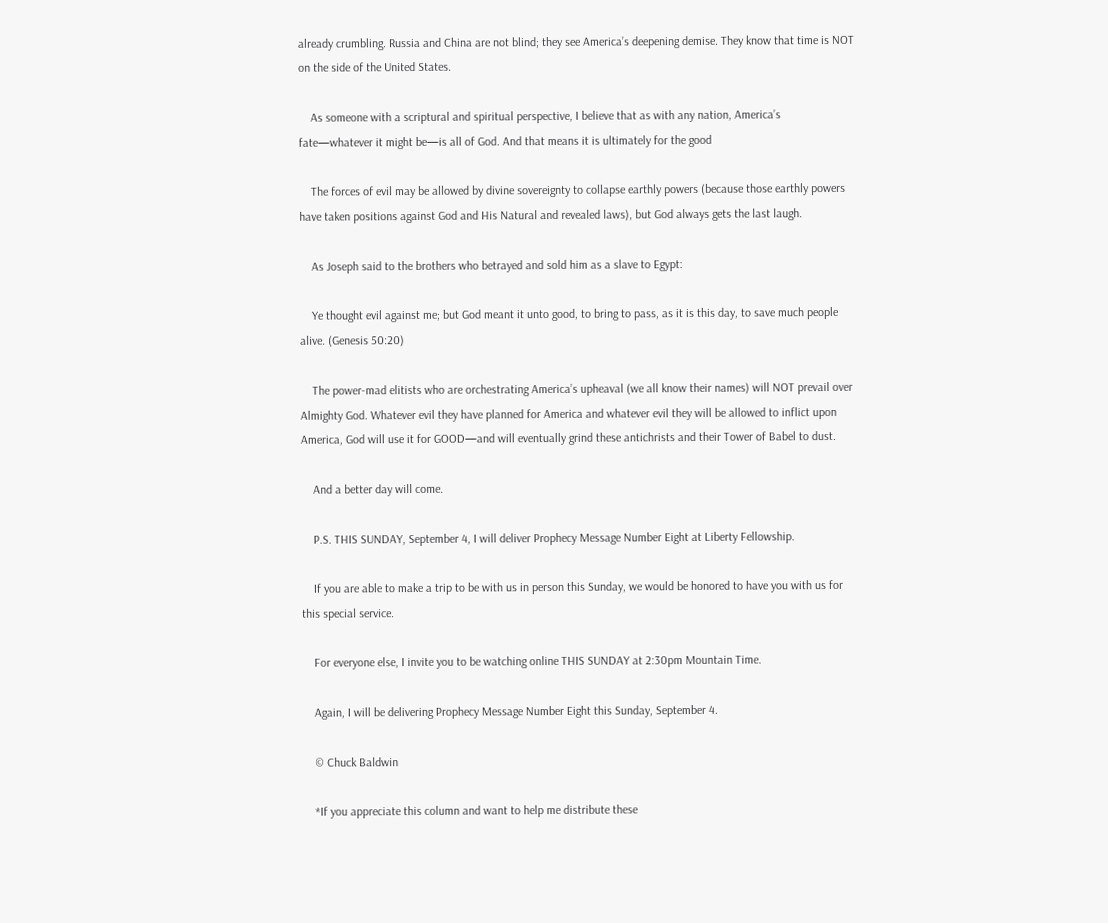already crumbling. Russia and China are not blind; they see America’s deepening demise. They know that time is NOT on the side of the United States.

    As someone with a scriptural and spiritual perspective, I believe that as with any nation, America’s fate—whatever it might be—is all of God. And that means it is ultimately for the good

    The forces of evil may be allowed by divine sovereignty to collapse earthly powers (because those earthly powers have taken positions against God and His Natural and revealed laws), but God always gets the last laugh.

    As Joseph said to the brothers who betrayed and sold him as a slave to Egypt:

    Ye thought evil against me; but God meant it unto good, to bring to pass, as it is this day, to save much people alive. (Genesis 50:20)

    The power-mad elitists who are orchestrating America’s upheaval (we all know their names) will NOT prevail over Almighty God. Whatever evil they have planned for America and whatever evil they will be allowed to inflict upon America, God will use it for GOOD—and will eventually grind these antichrists and their Tower of Babel to dust.

    And a better day will come.

    P.S. THIS SUNDAY, September 4, I will deliver Prophecy Message Number Eight at Liberty Fellowship.

    If you are able to make a trip to be with us in person this Sunday, we would be honored to have you with us for this special service.

    For everyone else, I invite you to be watching online THIS SUNDAY at 2:30pm Mountain Time.

    Again, I will be delivering Prophecy Message Number Eight this Sunday, September 4.

    © Chuck Baldwin

    *If you appreciate this column and want to help me distribute these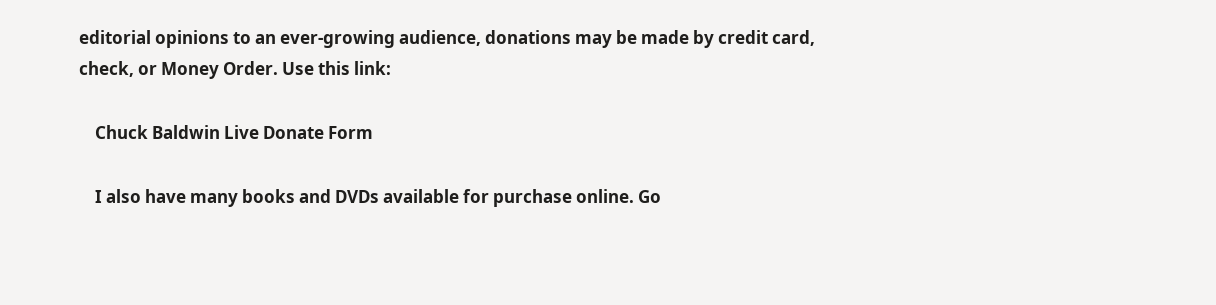editorial opinions to an ever-growing audience, donations may be made by credit card, check, or Money Order. Use this link:

    Chuck Baldwin Live Donate Form

    I also have many books and DVDs available for purchase online. Go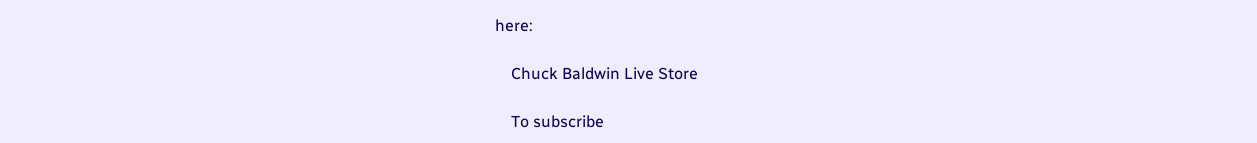here:

    Chuck Baldwin Live Store

    To subscribe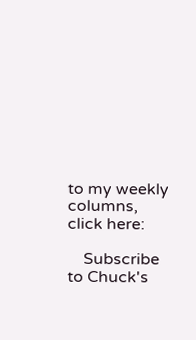to my weekly columns, click here:

    Subscribe to Chuck's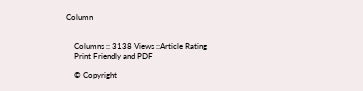Column


    Columns :: 3138 Views ::Article Rating
    Print Friendly and PDF

    © Copyright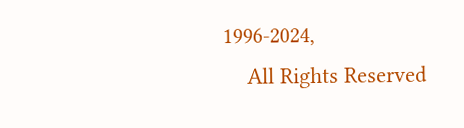1996-2024,
    All Rights Reserved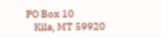PO Box 10
    Kila, MT 59920